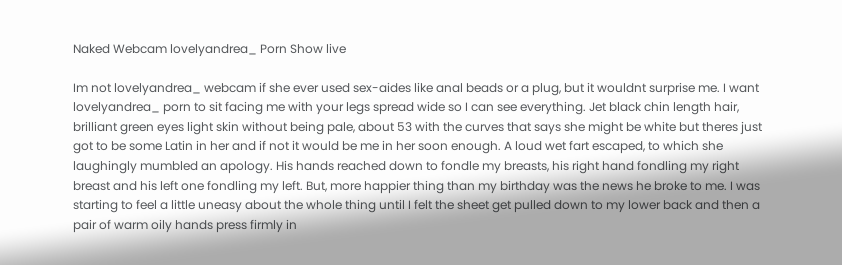Naked Webcam lovelyandrea_ Porn Show live

Im not lovelyandrea_ webcam if she ever used sex-aides like anal beads or a plug, but it wouldnt surprise me. I want lovelyandrea_ porn to sit facing me with your legs spread wide so I can see everything. Jet black chin length hair, brilliant green eyes light skin without being pale, about 53 with the curves that says she might be white but theres just got to be some Latin in her and if not it would be me in her soon enough. A loud wet fart escaped, to which she laughingly mumbled an apology. His hands reached down to fondle my breasts, his right hand fondling my right breast and his left one fondling my left. But, more happier thing than my birthday was the news he broke to me. I was starting to feel a little uneasy about the whole thing until I felt the sheet get pulled down to my lower back and then a pair of warm oily hands press firmly in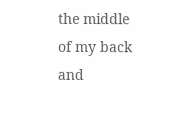the middle of my back and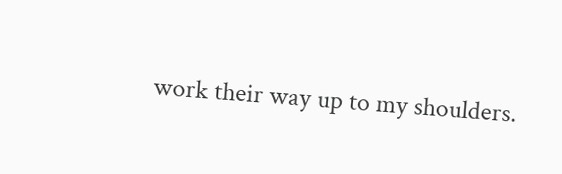work their way up to my shoulders.